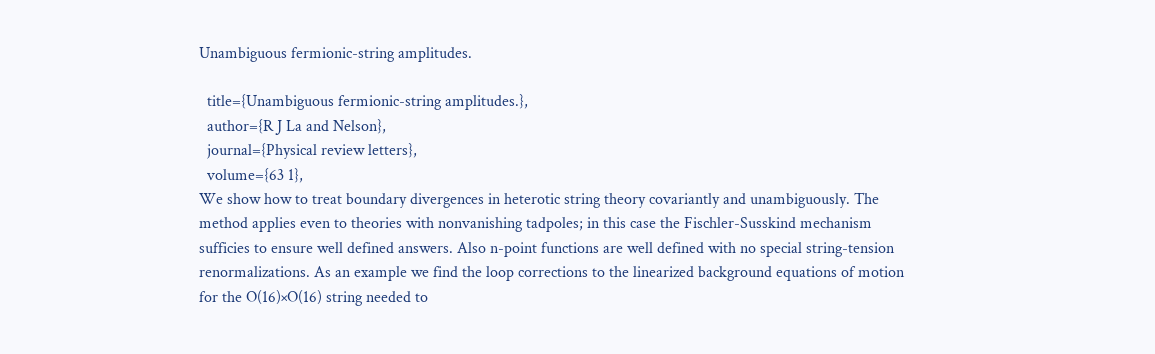Unambiguous fermionic-string amplitudes.

  title={Unambiguous fermionic-string amplitudes.},
  author={R J La and Nelson},
  journal={Physical review letters},
  volume={63 1},
We show how to treat boundary divergences in heterotic string theory covariantly and unambiguously. The method applies even to theories with nonvanishing tadpoles; in this case the Fischler-Susskind mechanism sufficies to ensure well defined answers. Also n-point functions are well defined with no special string-tension renormalizations. As an example we find the loop corrections to the linearized background equations of motion for the O(16)×O(16) string needed to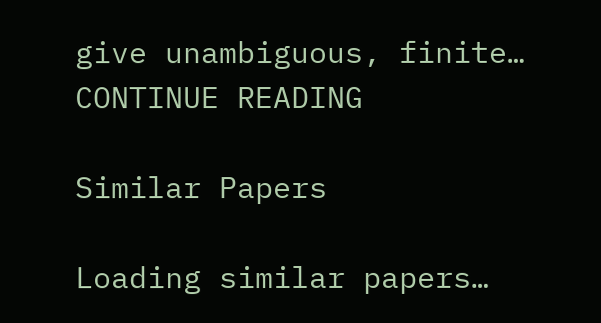give unambiguous, finite… CONTINUE READING

Similar Papers

Loading similar papers…